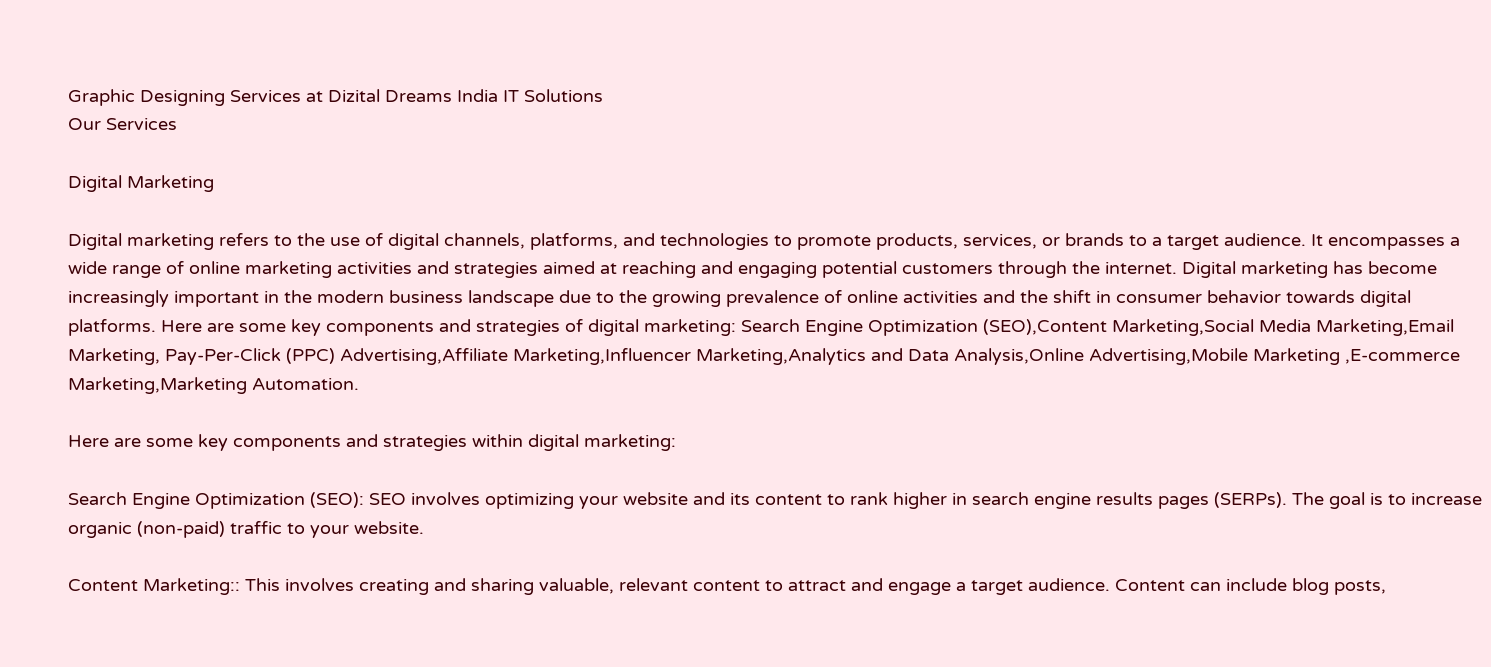Graphic Designing Services at Dizital Dreams India IT Solutions
Our Services

Digital Marketing

Digital marketing refers to the use of digital channels, platforms, and technologies to promote products, services, or brands to a target audience. It encompasses a wide range of online marketing activities and strategies aimed at reaching and engaging potential customers through the internet. Digital marketing has become increasingly important in the modern business landscape due to the growing prevalence of online activities and the shift in consumer behavior towards digital platforms. Here are some key components and strategies of digital marketing: Search Engine Optimization (SEO),Content Marketing,Social Media Marketing,Email Marketing, Pay-Per-Click (PPC) Advertising,Affiliate Marketing,Influencer Marketing,Analytics and Data Analysis,Online Advertising,Mobile Marketing ,E-commerce Marketing,Marketing Automation.

Here are some key components and strategies within digital marketing:

Search Engine Optimization (SEO): SEO involves optimizing your website and its content to rank higher in search engine results pages (SERPs). The goal is to increase organic (non-paid) traffic to your website.

Content Marketing:: This involves creating and sharing valuable, relevant content to attract and engage a target audience. Content can include blog posts,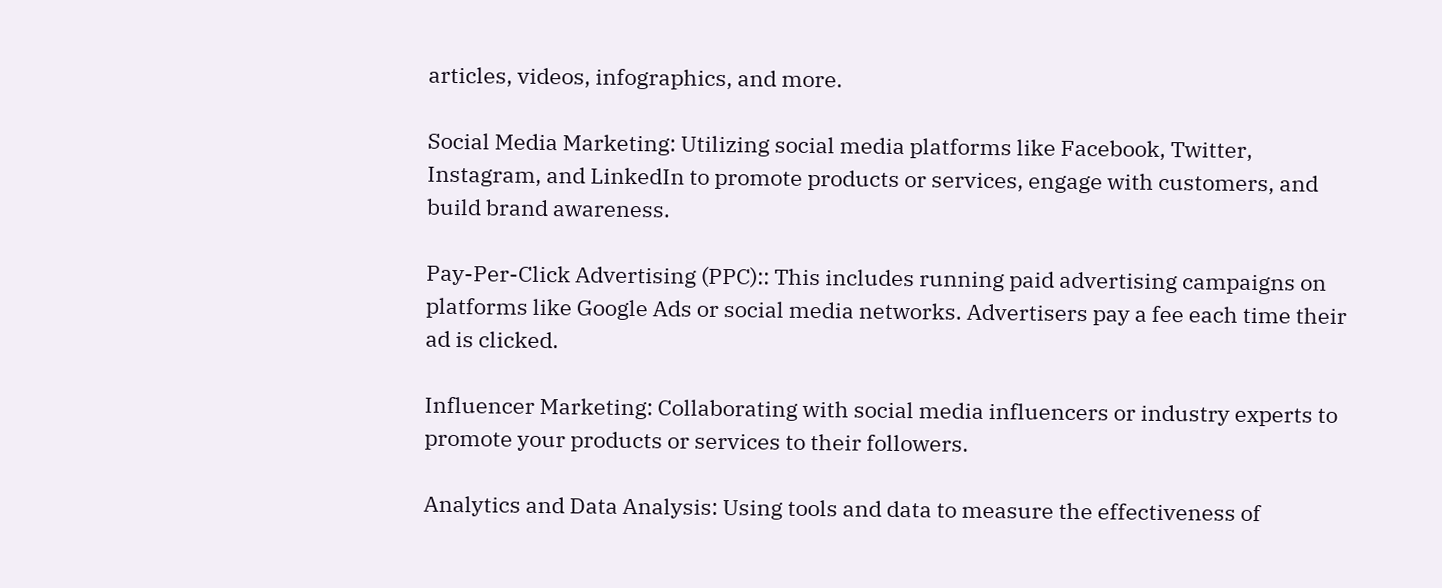articles, videos, infographics, and more.

Social Media Marketing: Utilizing social media platforms like Facebook, Twitter, Instagram, and LinkedIn to promote products or services, engage with customers, and build brand awareness.

Pay-Per-Click Advertising (PPC):: This includes running paid advertising campaigns on platforms like Google Ads or social media networks. Advertisers pay a fee each time their ad is clicked.

Influencer Marketing: Collaborating with social media influencers or industry experts to promote your products or services to their followers.

Analytics and Data Analysis: Using tools and data to measure the effectiveness of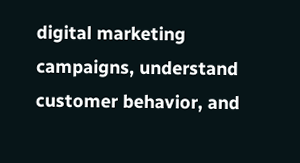digital marketing campaigns, understand customer behavior, and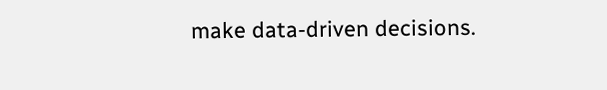make data-driven decisions.